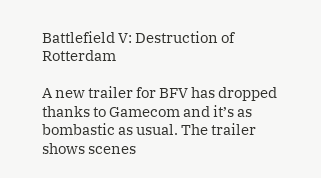Battlefield V: Destruction of Rotterdam

A new trailer for BFV has dropped thanks to Gamecom and it’s as bombastic as usual. The trailer shows scenes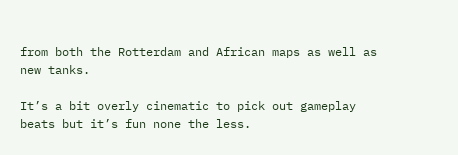from both the Rotterdam and African maps as well as new tanks.

It’s a bit overly cinematic to pick out gameplay beats but it’s fun none the less.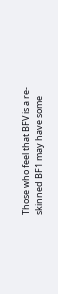Those who feel that BFV is a re-skinned BF1 may have some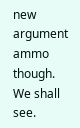new argument ammo though.  We shall see.